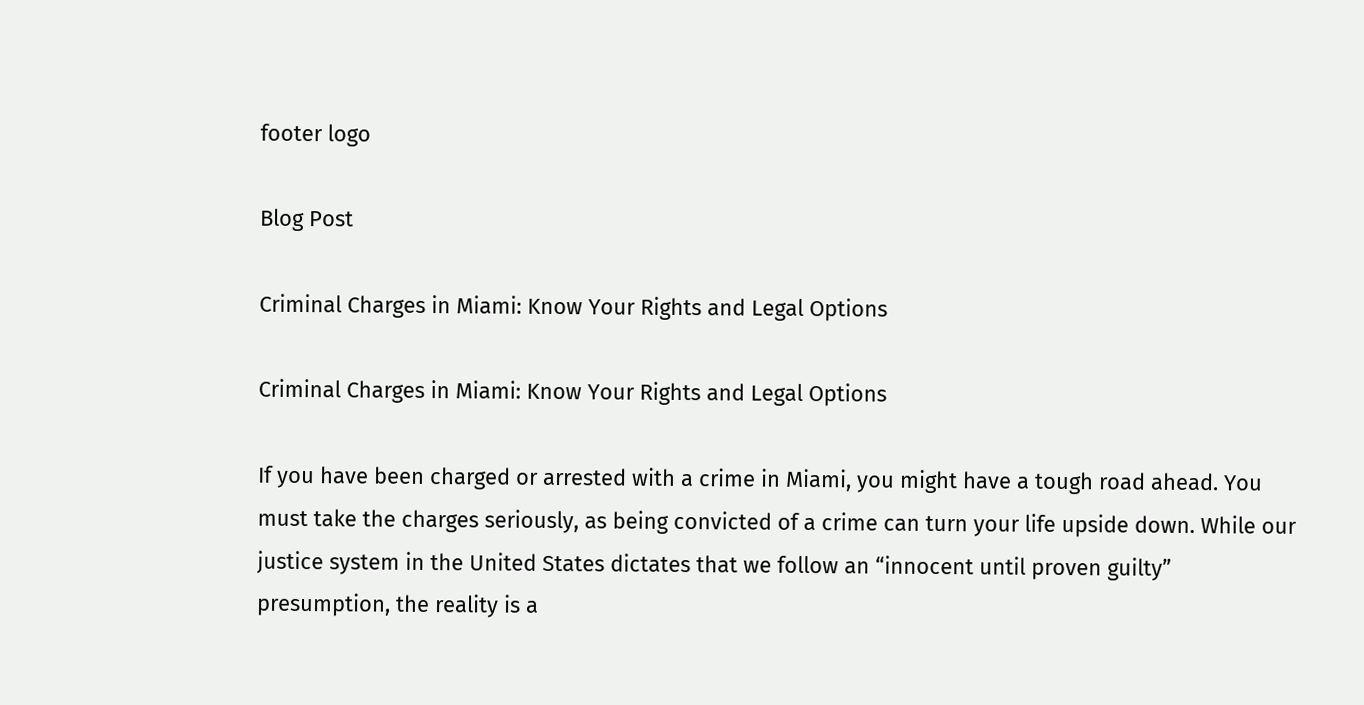footer logo

Blog Post

Criminal Charges in Miami: Know Your Rights and Legal Options

Criminal Charges in Miami: Know Your Rights and Legal Options

If you have been charged or arrested with a crime in Miami, you might have a tough road ahead. You must take the charges seriously, as being convicted of a crime can turn your life upside down. While our justice system in the United States dictates that we follow an “innocent until proven guilty” presumption, the reality is a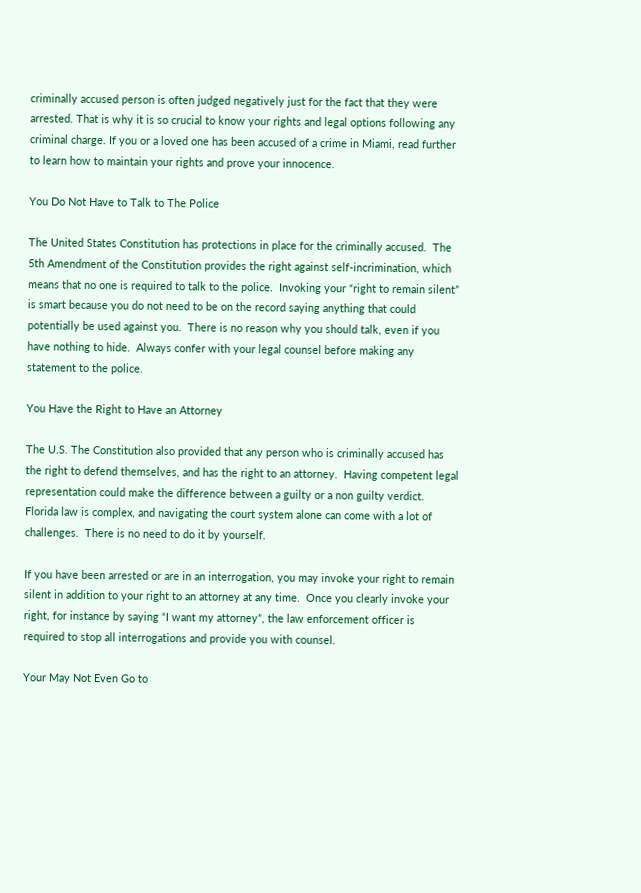criminally accused person is often judged negatively just for the fact that they were arrested. That is why it is so crucial to know your rights and legal options following any criminal charge. If you or a loved one has been accused of a crime in Miami, read further to learn how to maintain your rights and prove your innocence.

You Do Not Have to Talk to The Police

The United States Constitution has protections in place for the criminally accused.  The 5th Amendment of the Constitution provides the right against self-incrimination, which means that no one is required to talk to the police.  Invoking your “right to remain silent” is smart because you do not need to be on the record saying anything that could potentially be used against you.  There is no reason why you should talk, even if you have nothing to hide.  Always confer with your legal counsel before making any statement to the police.

You Have the Right to Have an Attorney

The U.S. The Constitution also provided that any person who is criminally accused has the right to defend themselves, and has the right to an attorney.  Having competent legal representation could make the difference between a guilty or a non guilty verdict.   Florida law is complex, and navigating the court system alone can come with a lot of challenges.  There is no need to do it by yourself.

If you have been arrested or are in an interrogation, you may invoke your right to remain silent in addition to your right to an attorney at any time.  Once you clearly invoke your right, for instance by saying “I want my attorney”, the law enforcement officer is required to stop all interrogations and provide you with counsel.

Your May Not Even Go to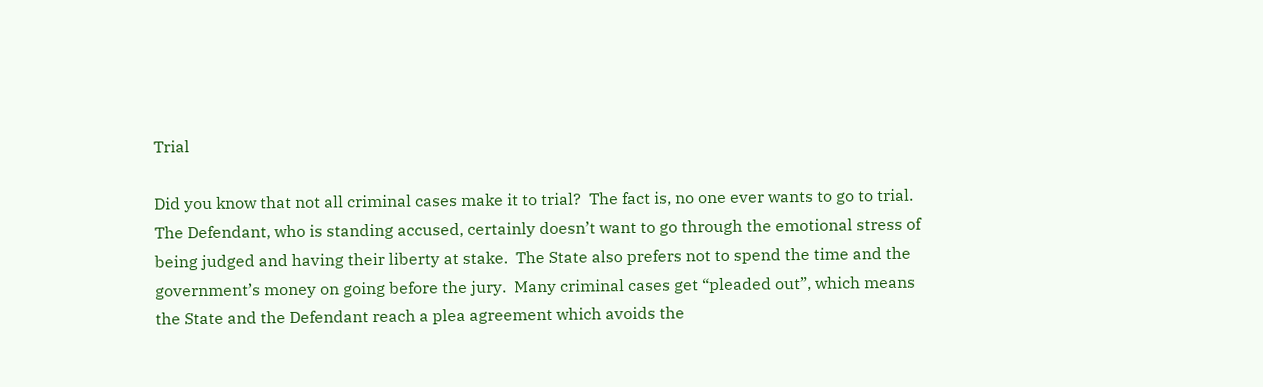Trial

Did you know that not all criminal cases make it to trial?  The fact is, no one ever wants to go to trial.  The Defendant, who is standing accused, certainly doesn’t want to go through the emotional stress of being judged and having their liberty at stake.  The State also prefers not to spend the time and the government’s money on going before the jury.  Many criminal cases get “pleaded out”, which means the State and the Defendant reach a plea agreement which avoids the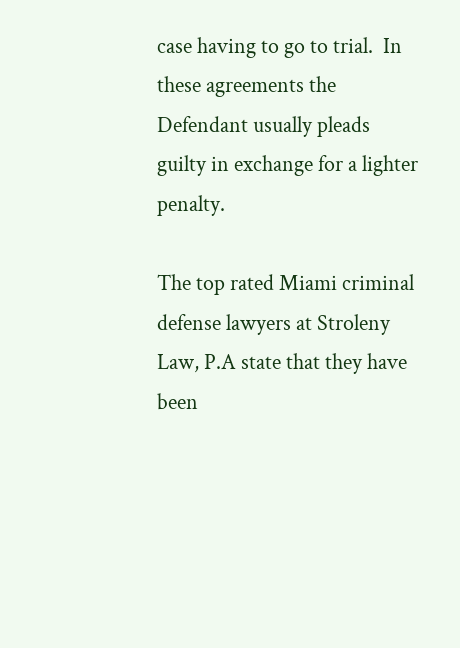case having to go to trial.  In these agreements the Defendant usually pleads guilty in exchange for a lighter penalty.

The top rated Miami criminal defense lawyers at Stroleny Law, P.A state that they have been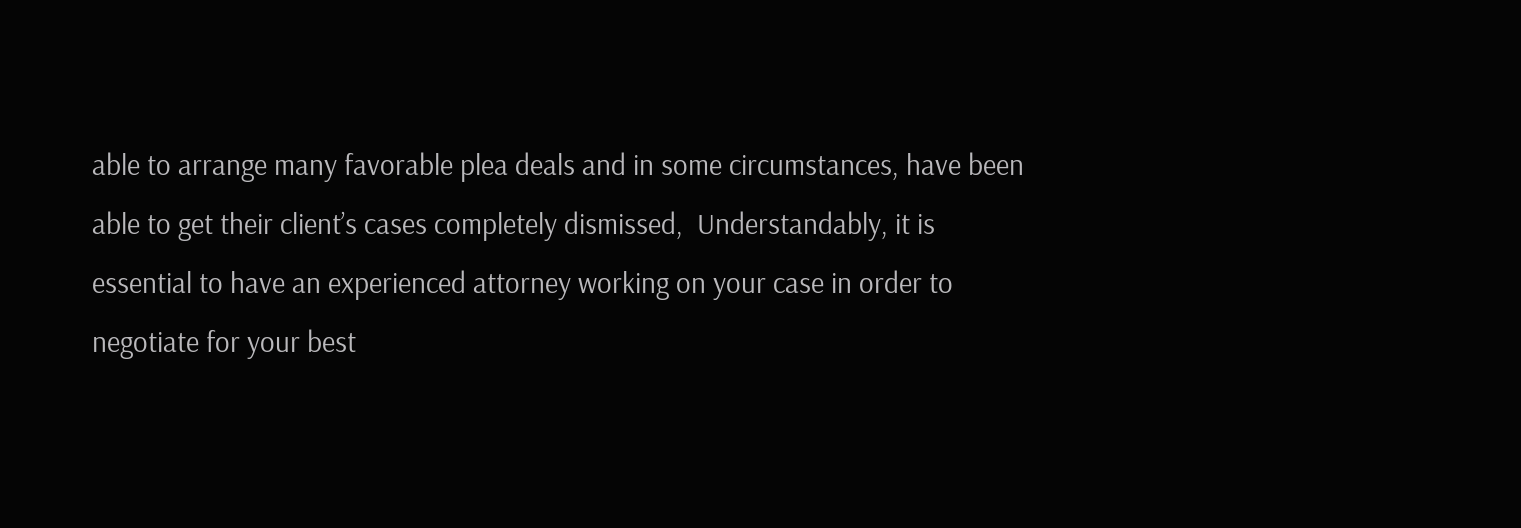able to arrange many favorable plea deals and in some circumstances, have been able to get their client’s cases completely dismissed,  Understandably, it is essential to have an experienced attorney working on your case in order to negotiate for your best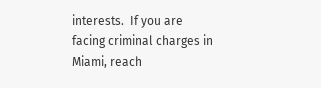interests.  If you are facing criminal charges in Miami, reach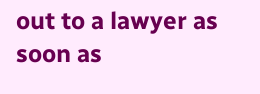out to a lawyer as soon as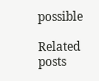possible

Related posts